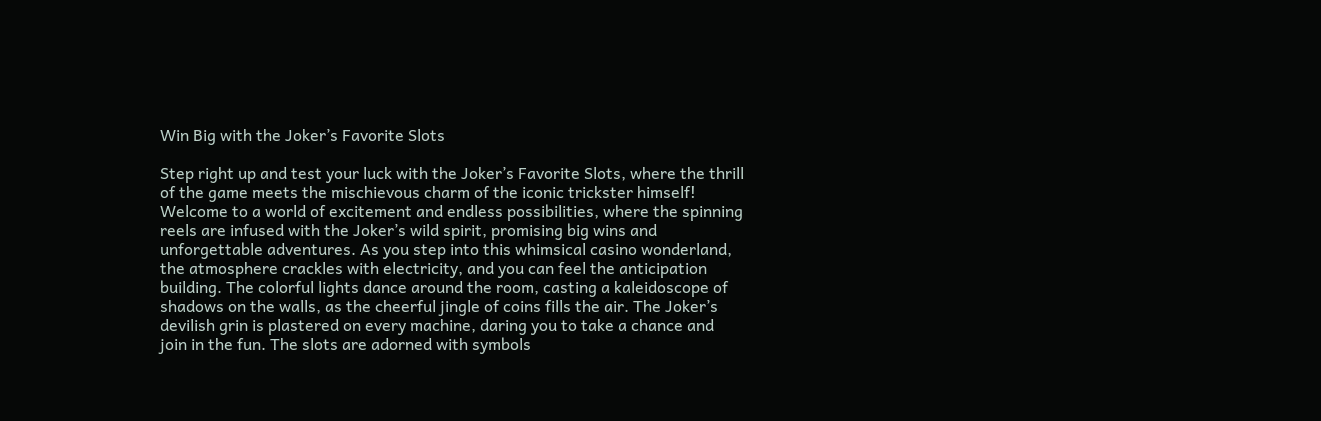Win Big with the Joker’s Favorite Slots

Step right up and test your luck with the Joker’s Favorite Slots, where the thrill of the game meets the mischievous charm of the iconic trickster himself! Welcome to a world of excitement and endless possibilities, where the spinning reels are infused with the Joker’s wild spirit, promising big wins and unforgettable adventures. As you step into this whimsical casino wonderland, the atmosphere crackles with electricity, and you can feel the anticipation building. The colorful lights dance around the room, casting a kaleidoscope of shadows on the walls, as the cheerful jingle of coins fills the air. The Joker’s devilish grin is plastered on every machine, daring you to take a chance and join in the fun. The slots are adorned with symbols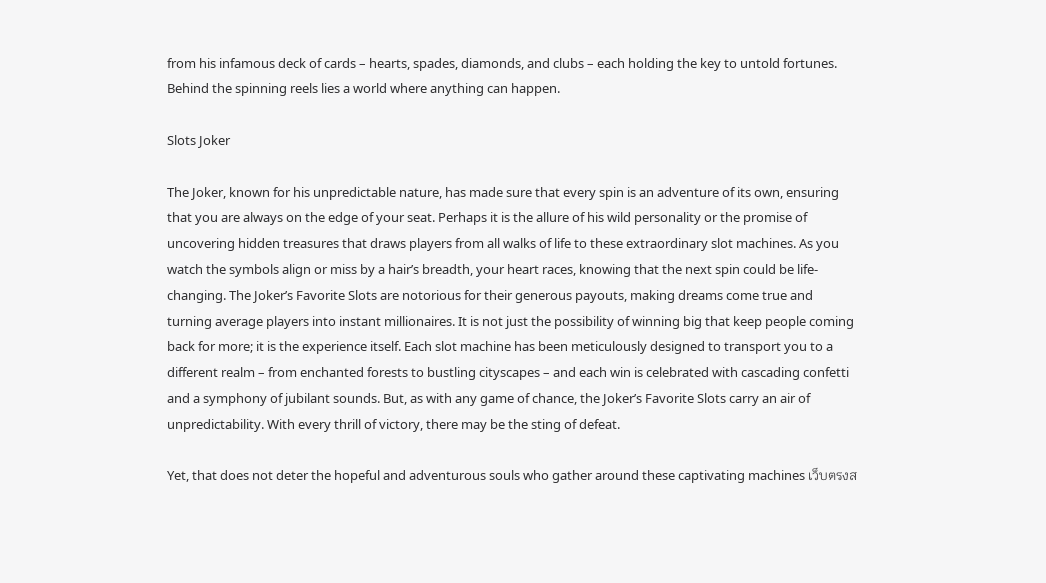from his infamous deck of cards – hearts, spades, diamonds, and clubs – each holding the key to untold fortunes. Behind the spinning reels lies a world where anything can happen.

Slots Joker

The Joker, known for his unpredictable nature, has made sure that every spin is an adventure of its own, ensuring that you are always on the edge of your seat. Perhaps it is the allure of his wild personality or the promise of uncovering hidden treasures that draws players from all walks of life to these extraordinary slot machines. As you watch the symbols align or miss by a hair’s breadth, your heart races, knowing that the next spin could be life-changing. The Joker’s Favorite Slots are notorious for their generous payouts, making dreams come true and turning average players into instant millionaires. It is not just the possibility of winning big that keep people coming back for more; it is the experience itself. Each slot machine has been meticulously designed to transport you to a different realm – from enchanted forests to bustling cityscapes – and each win is celebrated with cascading confetti and a symphony of jubilant sounds. But, as with any game of chance, the Joker’s Favorite Slots carry an air of unpredictability. With every thrill of victory, there may be the sting of defeat.

Yet, that does not deter the hopeful and adventurous souls who gather around these captivating machines เว็บตรงส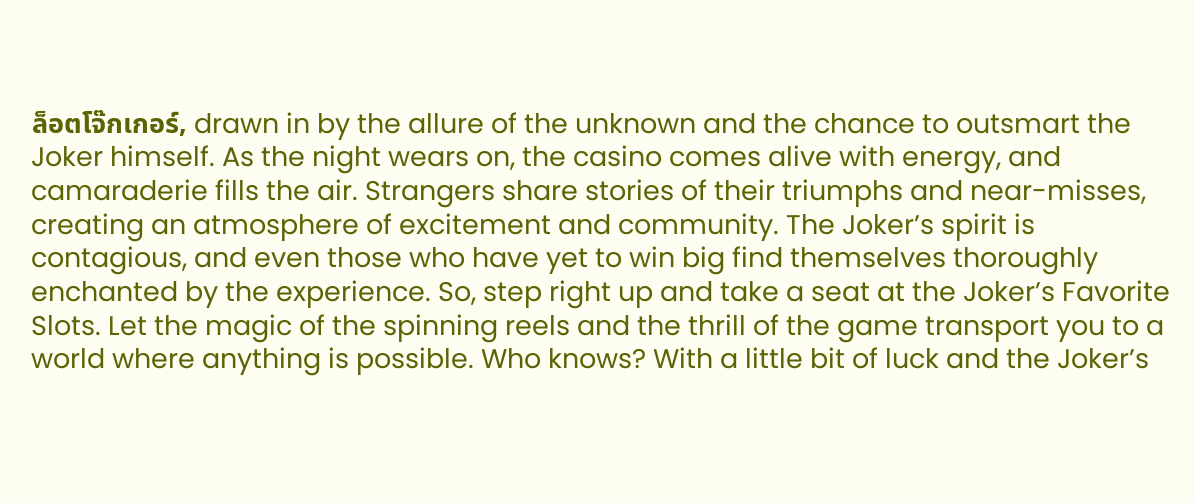ล็อตโจ๊กเกอร์, drawn in by the allure of the unknown and the chance to outsmart the Joker himself. As the night wears on, the casino comes alive with energy, and camaraderie fills the air. Strangers share stories of their triumphs and near-misses, creating an atmosphere of excitement and community. The Joker’s spirit is contagious, and even those who have yet to win big find themselves thoroughly enchanted by the experience. So, step right up and take a seat at the Joker’s Favorite Slots. Let the magic of the spinning reels and the thrill of the game transport you to a world where anything is possible. Who knows? With a little bit of luck and the Joker’s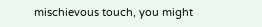mischievous touch, you might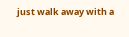just walk away with a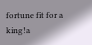fortune fit for a king!a